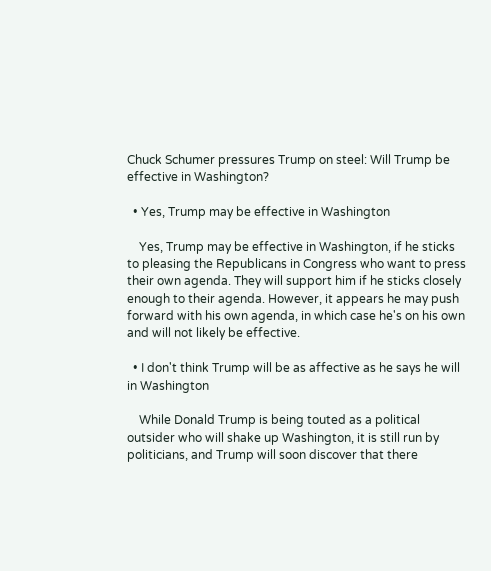Chuck Schumer pressures Trump on steel: Will Trump be effective in Washington?

  • Yes, Trump may be effective in Washington

    Yes, Trump may be effective in Washington, if he sticks to pleasing the Republicans in Congress who want to press their own agenda. They will support him if he sticks closely enough to their agenda. However, it appears he may push forward with his own agenda, in which case he's on his own and will not likely be effective.

  • I don't think Trump will be as affective as he says he will in Washington

    While Donald Trump is being touted as a political outsider who will shake up Washington, it is still run by politicians, and Trump will soon discover that there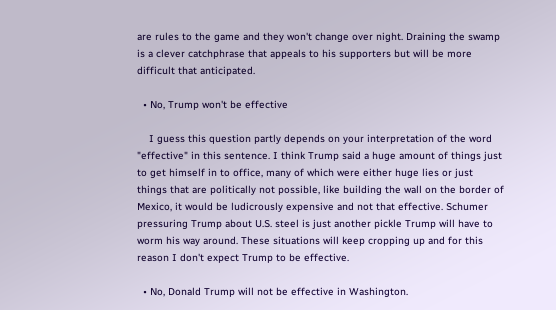are rules to the game and they won't change over night. Draining the swamp is a clever catchphrase that appeals to his supporters but will be more difficult that anticipated.

  • No, Trump won't be effective

    I guess this question partly depends on your interpretation of the word "effective" in this sentence. I think Trump said a huge amount of things just to get himself in to office, many of which were either huge lies or just things that are politically not possible, like building the wall on the border of Mexico, it would be ludicrously expensive and not that effective. Schumer pressuring Trump about U.S. steel is just another pickle Trump will have to worm his way around. These situations will keep cropping up and for this reason I don't expect Trump to be effective.

  • No, Donald Trump will not be effective in Washington.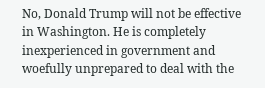No, Donald Trump will not be effective in Washington. He is completely inexperienced in government and woefully unprepared to deal with the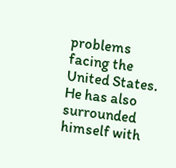problems facing the United States. He has also surrounded himself with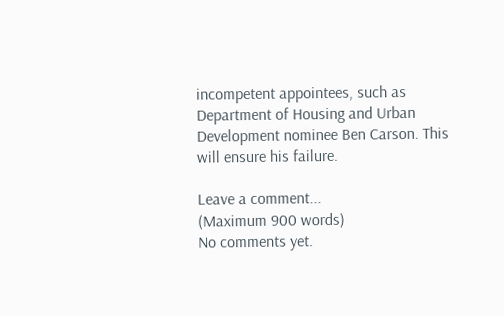incompetent appointees, such as Department of Housing and Urban Development nominee Ben Carson. This will ensure his failure.

Leave a comment...
(Maximum 900 words)
No comments yet.